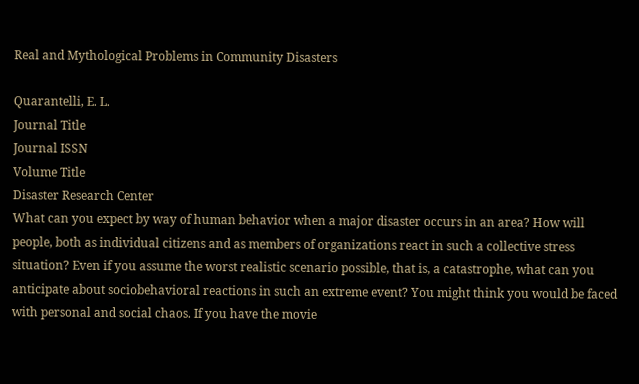Real and Mythological Problems in Community Disasters

Quarantelli, E. L.
Journal Title
Journal ISSN
Volume Title
Disaster Research Center
What can you expect by way of human behavior when a major disaster occurs in an area? How will people, both as individual citizens and as members of organizations react in such a collective stress situation? Even if you assume the worst realistic scenario possible, that is, a catastrophe, what can you anticipate about sociobehavioral reactions in such an extreme event? You might think you would be faced with personal and social chaos. If you have the movie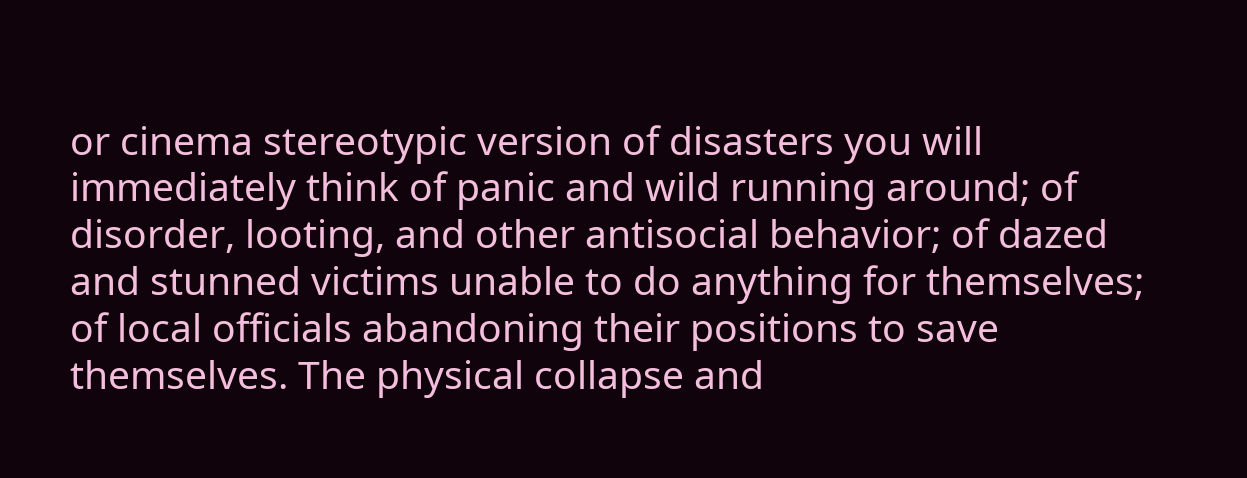or cinema stereotypic version of disasters you will immediately think of panic and wild running around; of disorder, looting, and other antisocial behavior; of dazed and stunned victims unable to do anything for themselves; of local officials abandoning their positions to save themselves. The physical collapse and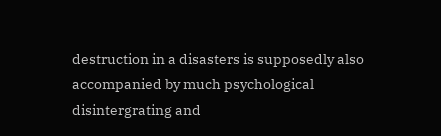destruction in a disasters is supposedly also accompanied by much psychological disintergrating and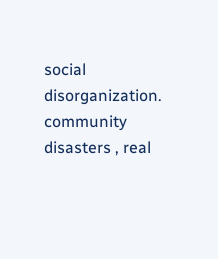social disorganization.
community disasters , real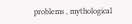problems , mythological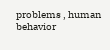problems , human behavior